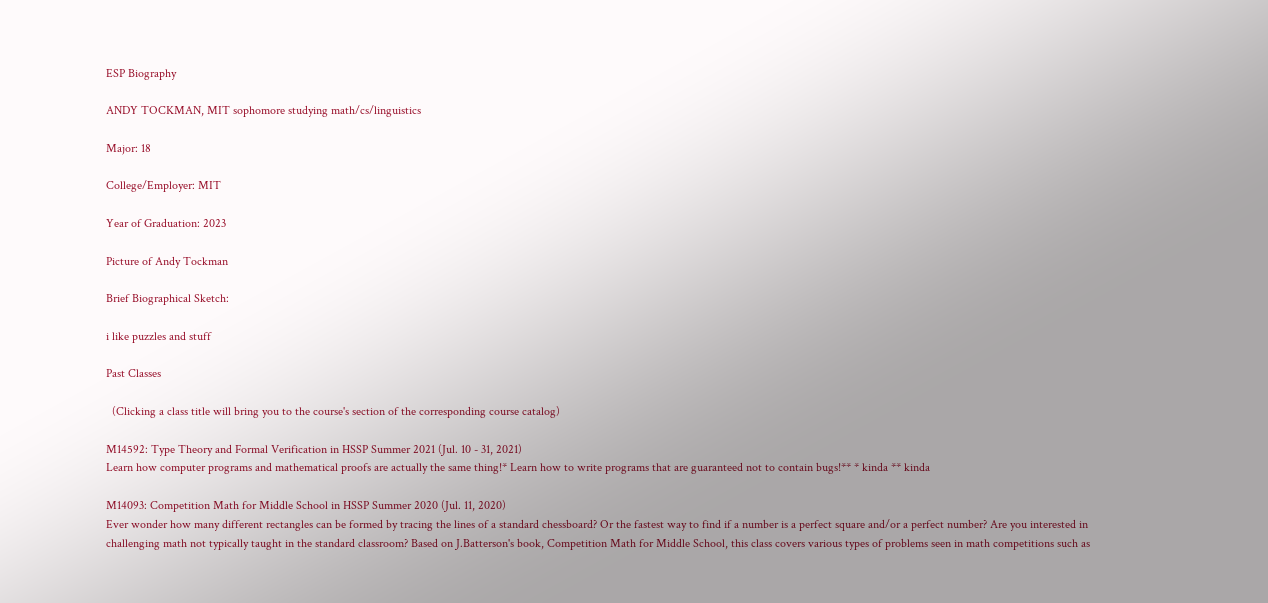ESP Biography

ANDY TOCKMAN, MIT sophomore studying math/cs/linguistics

Major: 18

College/Employer: MIT

Year of Graduation: 2023

Picture of Andy Tockman

Brief Biographical Sketch:

i like puzzles and stuff

Past Classes

  (Clicking a class title will bring you to the course's section of the corresponding course catalog)

M14592: Type Theory and Formal Verification in HSSP Summer 2021 (Jul. 10 - 31, 2021)
Learn how computer programs and mathematical proofs are actually the same thing!* Learn how to write programs that are guaranteed not to contain bugs!** * kinda ** kinda

M14093: Competition Math for Middle School in HSSP Summer 2020 (Jul. 11, 2020)
Ever wonder how many different rectangles can be formed by tracing the lines of a standard chessboard? Or the fastest way to find if a number is a perfect square and/or a perfect number? Are you interested in challenging math not typically taught in the standard classroom? Based on J.Batterson's book, Competition Math for Middle School, this class covers various types of problems seen in math competitions such as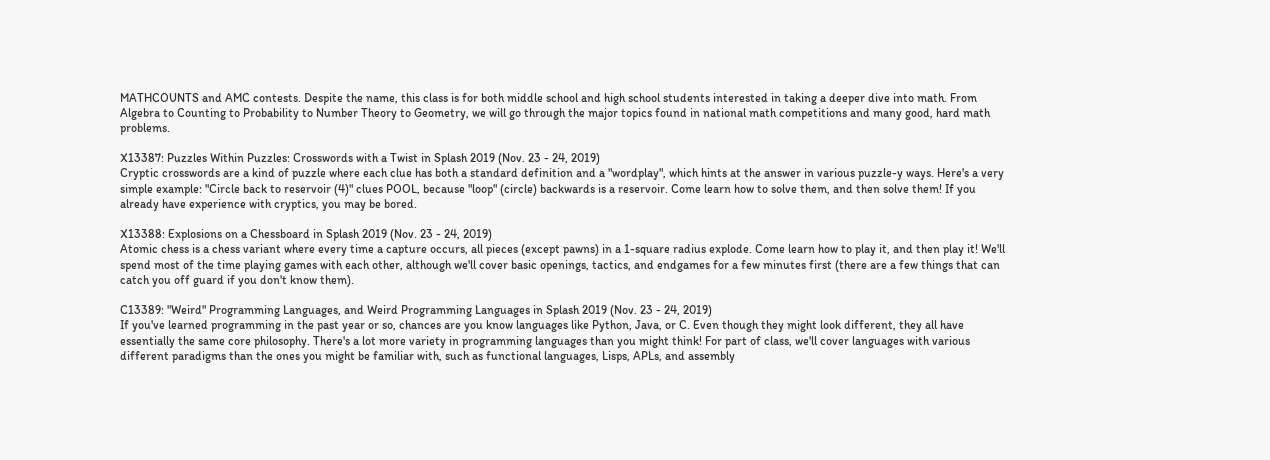MATHCOUNTS and AMC contests. Despite the name, this class is for both middle school and high school students interested in taking a deeper dive into math. From Algebra to Counting to Probability to Number Theory to Geometry, we will go through the major topics found in national math competitions and many good, hard math problems.

X13387: Puzzles Within Puzzles: Crosswords with a Twist in Splash 2019 (Nov. 23 - 24, 2019)
Cryptic crosswords are a kind of puzzle where each clue has both a standard definition and a "wordplay", which hints at the answer in various puzzle-y ways. Here's a very simple example: "Circle back to reservoir (4)" clues POOL, because "loop" (circle) backwards is a reservoir. Come learn how to solve them, and then solve them! If you already have experience with cryptics, you may be bored.

X13388: Explosions on a Chessboard in Splash 2019 (Nov. 23 - 24, 2019)
Atomic chess is a chess variant where every time a capture occurs, all pieces (except pawns) in a 1-square radius explode. Come learn how to play it, and then play it! We'll spend most of the time playing games with each other, although we'll cover basic openings, tactics, and endgames for a few minutes first (there are a few things that can catch you off guard if you don't know them).

C13389: "Weird" Programming Languages, and Weird Programming Languages in Splash 2019 (Nov. 23 - 24, 2019)
If you've learned programming in the past year or so, chances are you know languages like Python, Java, or C. Even though they might look different, they all have essentially the same core philosophy. There's a lot more variety in programming languages than you might think! For part of class, we'll cover languages with various different paradigms than the ones you might be familiar with, such as functional languages, Lisps, APLs, and assembly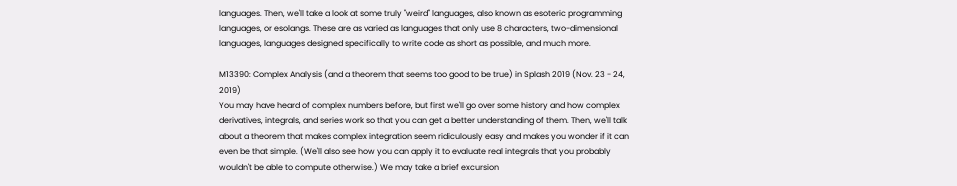languages. Then, we'll take a look at some truly "weird" languages, also known as esoteric programming languages, or esolangs. These are as varied as languages that only use 8 characters, two-dimensional languages, languages designed specifically to write code as short as possible, and much more.

M13390: Complex Analysis (and a theorem that seems too good to be true) in Splash 2019 (Nov. 23 - 24, 2019)
You may have heard of complex numbers before, but first we'll go over some history and how complex derivatives, integrals, and series work so that you can get a better understanding of them. Then, we'll talk about a theorem that makes complex integration seem ridiculously easy and makes you wonder if it can even be that simple. (We'll also see how you can apply it to evaluate real integrals that you probably wouldn't be able to compute otherwise.) We may take a brief excursion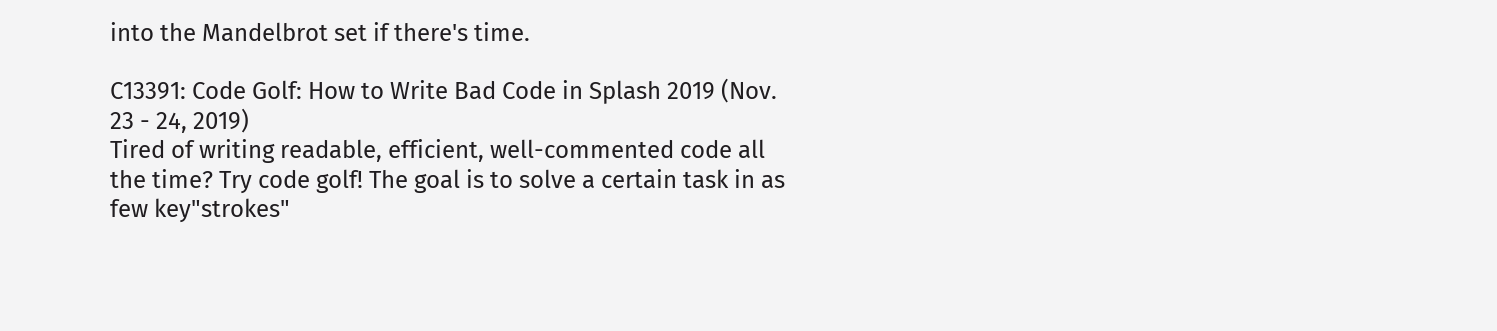into the Mandelbrot set if there's time.

C13391: Code Golf: How to Write Bad Code in Splash 2019 (Nov. 23 - 24, 2019)
Tired of writing readable, efficient, well-commented code all the time? Try code golf! The goal is to solve a certain task in as few key"strokes"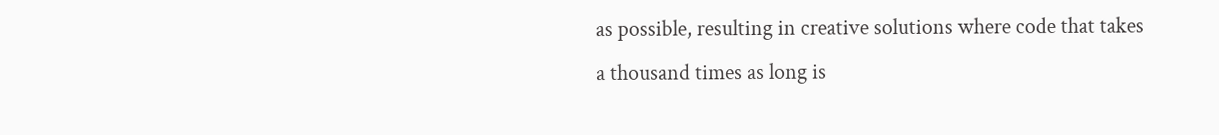as possible, resulting in creative solutions where code that takes a thousand times as long is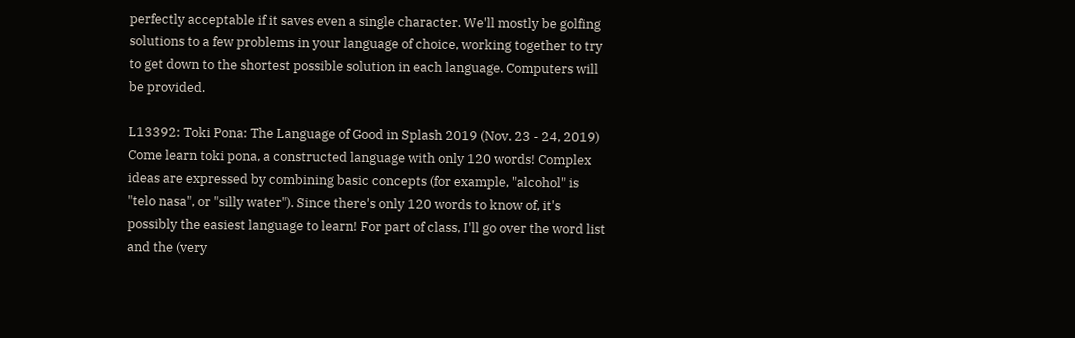perfectly acceptable if it saves even a single character. We'll mostly be golfing solutions to a few problems in your language of choice, working together to try to get down to the shortest possible solution in each language. Computers will be provided.

L13392: Toki Pona: The Language of Good in Splash 2019 (Nov. 23 - 24, 2019)
Come learn toki pona, a constructed language with only 120 words! Complex ideas are expressed by combining basic concepts (for example, "alcohol" is "telo nasa", or "silly water"). Since there's only 120 words to know of, it's possibly the easiest language to learn! For part of class, I'll go over the word list and the (very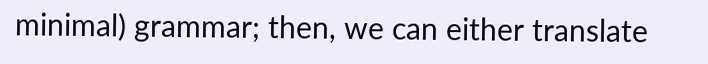minimal) grammar; then, we can either translate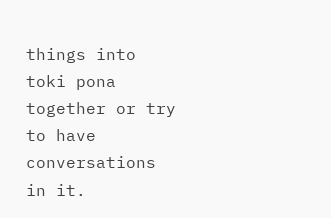things into toki pona together or try to have conversations in it.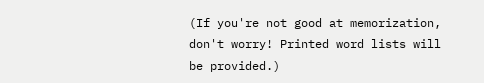(If you're not good at memorization, don't worry! Printed word lists will be provided.)